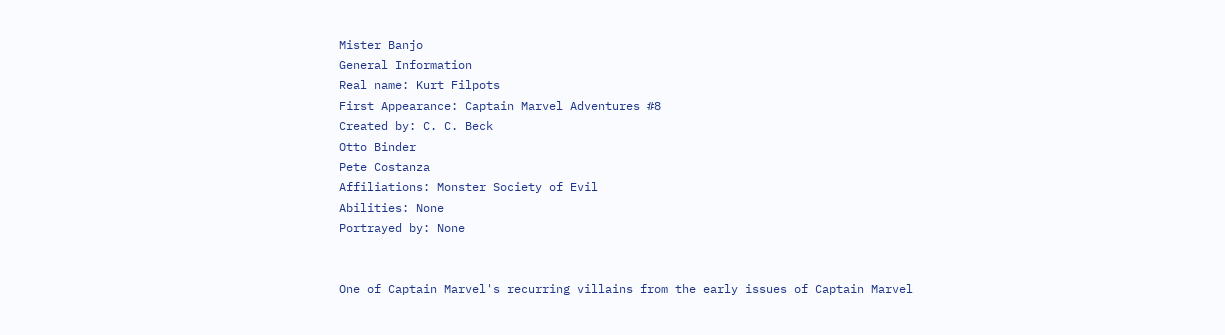Mister Banjo
General Information
Real name: Kurt Filpots
First Appearance: Captain Marvel Adventures #8
Created by: C. C. Beck
Otto Binder
Pete Costanza
Affiliations: Monster Society of Evil
Abilities: None
Portrayed by: None


One of Captain Marvel's recurring villains from the early issues of Captain Marvel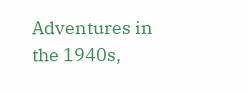Adventures in the 1940s,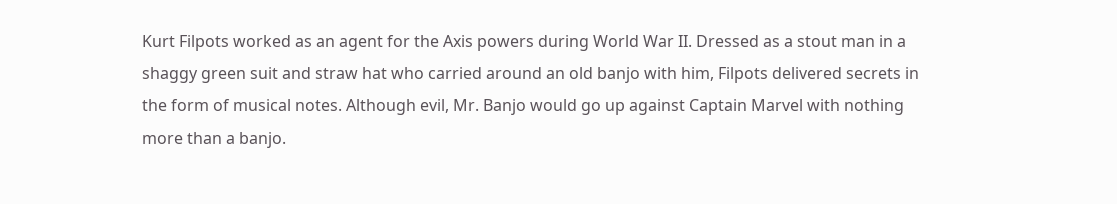Kurt Filpots worked as an agent for the Axis powers during World War II. Dressed as a stout man in a shaggy green suit and straw hat who carried around an old banjo with him, Filpots delivered secrets in the form of musical notes. Although evil, Mr. Banjo would go up against Captain Marvel with nothing more than a banjo.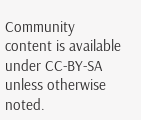Community content is available under CC-BY-SA unless otherwise noted.